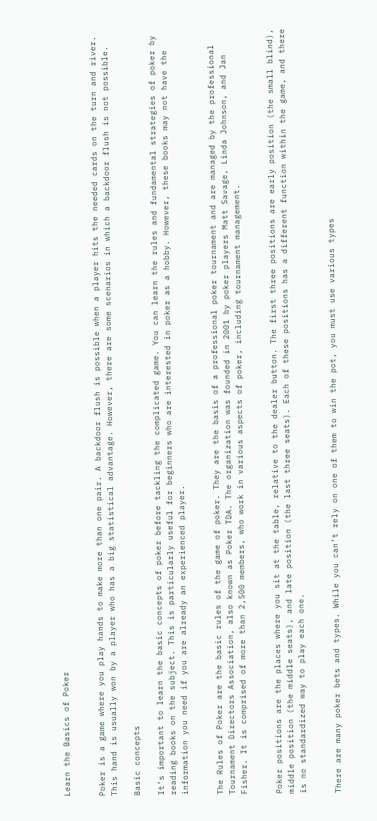Learn the Basics of Poker


Poker is a game where you play hands to make more than one pair. A backdoor flush is possible when a player hits the needed cards on the turn and river. This hand is usually won by a player who has a big statistical advantage. However, there are some scenarios in which a backdoor flush is not possible.

Basic concepts

It’s important to learn the basic concepts of poker before tackling the complicated game. You can learn the rules and fundamental strategies of poker by reading books on the subject. This is particularly useful for beginners who are interested in poker as a hobby. However, these books may not have the information you need if you are already an experienced player.


The Rules of Poker are the basic rules of the game of poker. They are the basis of a professional poker tournament and are managed by the professional Tournament Directors Association, also known as Poker TDA. The organization was founded in 2001 by poker players Matt Savage, Linda Johnson, and Jan Fisher. It is comprised of more than 2,500 members, who work in various aspects of poker, including tournament management.


Poker positions are the places where you sit at the table, relative to the dealer button. The first three positions are early position (the small blind), middle position (the middle seats), and late position (the last three seats). Each of these positions has a different function within the game, and there is no standardized way to play each one.


There are many poker bets and types. While you can’t rely on one of them to win the pot, you must use various types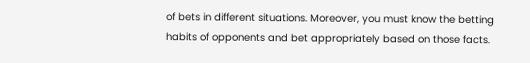of bets in different situations. Moreover, you must know the betting habits of opponents and bet appropriately based on those facts.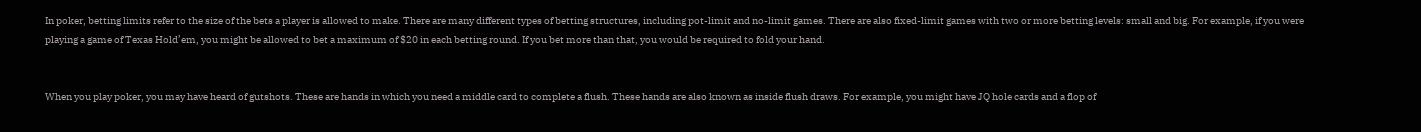In poker, betting limits refer to the size of the bets a player is allowed to make. There are many different types of betting structures, including pot-limit and no-limit games. There are also fixed-limit games with two or more betting levels: small and big. For example, if you were playing a game of Texas Hold’em, you might be allowed to bet a maximum of $20 in each betting round. If you bet more than that, you would be required to fold your hand.


When you play poker, you may have heard of gutshots. These are hands in which you need a middle card to complete a flush. These hands are also known as inside flush draws. For example, you might have JQ hole cards and a flop of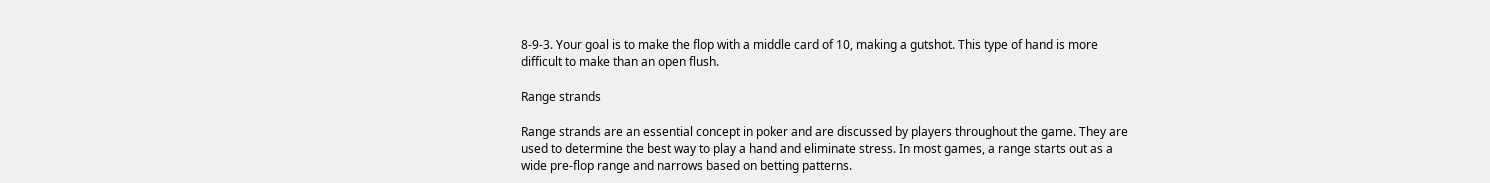8-9-3. Your goal is to make the flop with a middle card of 10, making a gutshot. This type of hand is more difficult to make than an open flush.

Range strands

Range strands are an essential concept in poker and are discussed by players throughout the game. They are used to determine the best way to play a hand and eliminate stress. In most games, a range starts out as a wide pre-flop range and narrows based on betting patterns.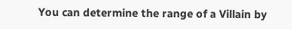You can determine the range of a Villain by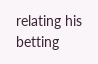relating his betting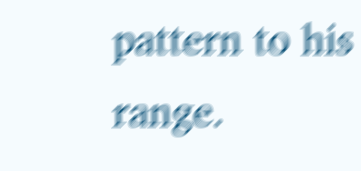pattern to his range.